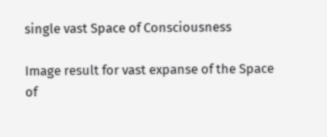single vast Space of Consciousness

Image result for vast expanse of the Space of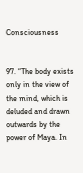Consciousness


97. “The body exists only in the view of the mind, which is deluded and drawn outwards by the power of Maya. In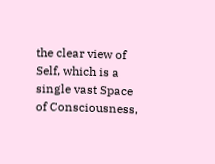the clear view of Self, which is a single vast Space of Consciousness,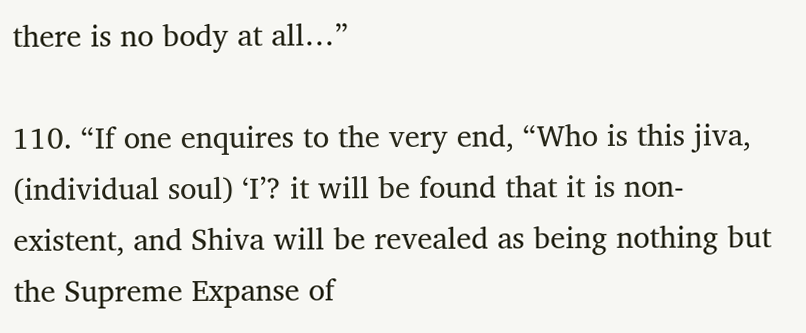there is no body at all…”

110. “If one enquires to the very end, “Who is this jiva, (individual soul) ‘I’? it will be found that it is non-existent, and Shiva will be revealed as being nothing but the Supreme Expanse of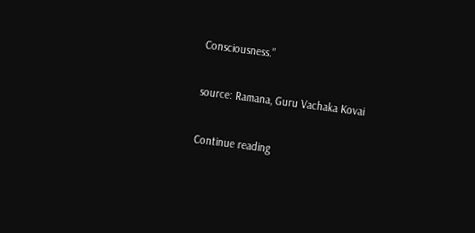Consciousness.”

source: Ramana, Guru Vachaka Kovai

Continue reading